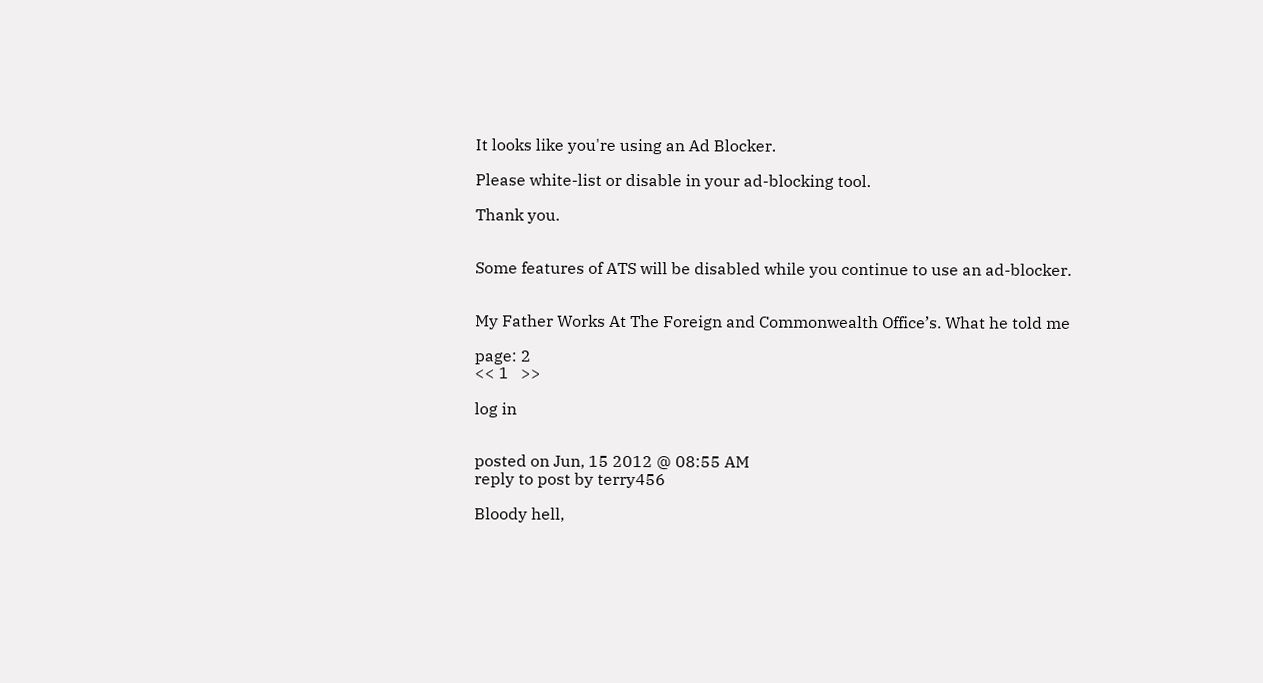It looks like you're using an Ad Blocker.

Please white-list or disable in your ad-blocking tool.

Thank you.


Some features of ATS will be disabled while you continue to use an ad-blocker.


My Father Works At The Foreign and Commonwealth Office’s. What he told me

page: 2
<< 1   >>

log in


posted on Jun, 15 2012 @ 08:55 AM
reply to post by terry456

Bloody hell,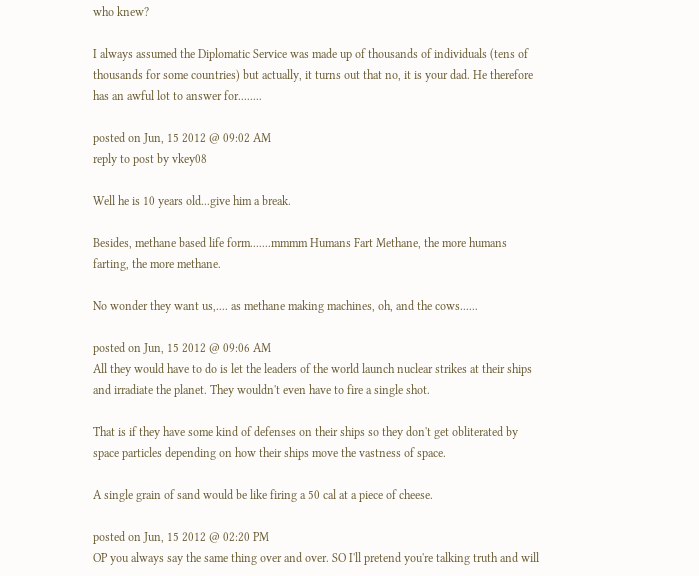who knew?

I always assumed the Diplomatic Service was made up of thousands of individuals (tens of thousands for some countries) but actually, it turns out that no, it is your dad. He therefore has an awful lot to answer for........

posted on Jun, 15 2012 @ 09:02 AM
reply to post by vkey08

Well he is 10 years old...give him a break.

Besides, methane based life form.......mmmm Humans Fart Methane, the more humans farting, the more methane.

No wonder they want us,.... as methane making machines, oh, and the cows......

posted on Jun, 15 2012 @ 09:06 AM
All they would have to do is let the leaders of the world launch nuclear strikes at their ships and irradiate the planet. They wouldn't even have to fire a single shot.

That is if they have some kind of defenses on their ships so they don't get obliterated by space particles depending on how their ships move the vastness of space.

A single grain of sand would be like firing a 50 cal at a piece of cheese.

posted on Jun, 15 2012 @ 02:20 PM
OP you always say the same thing over and over. SO I'll pretend you're talking truth and will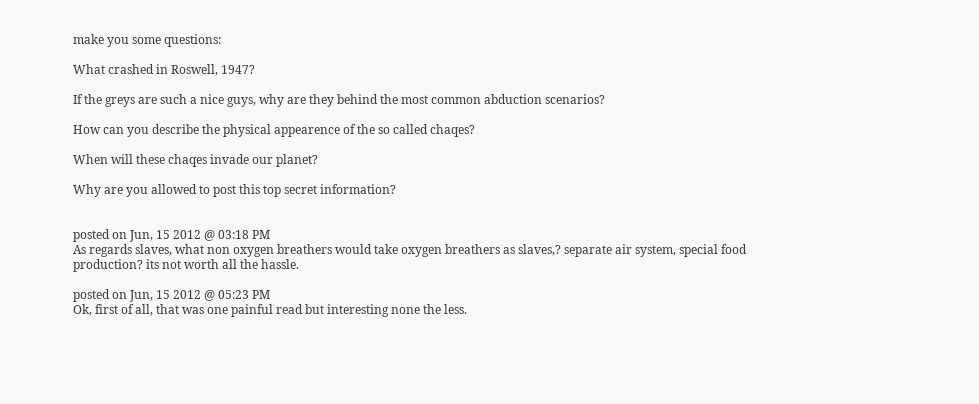make you some questions:

What crashed in Roswell, 1947?

If the greys are such a nice guys, why are they behind the most common abduction scenarios?

How can you describe the physical appearence of the so called chaqes?

When will these chaqes invade our planet?

Why are you allowed to post this top secret information?


posted on Jun, 15 2012 @ 03:18 PM
As regards slaves, what non oxygen breathers would take oxygen breathers as slaves,? separate air system, special food production? its not worth all the hassle.

posted on Jun, 15 2012 @ 05:23 PM
Ok, first of all, that was one painful read but interesting none the less.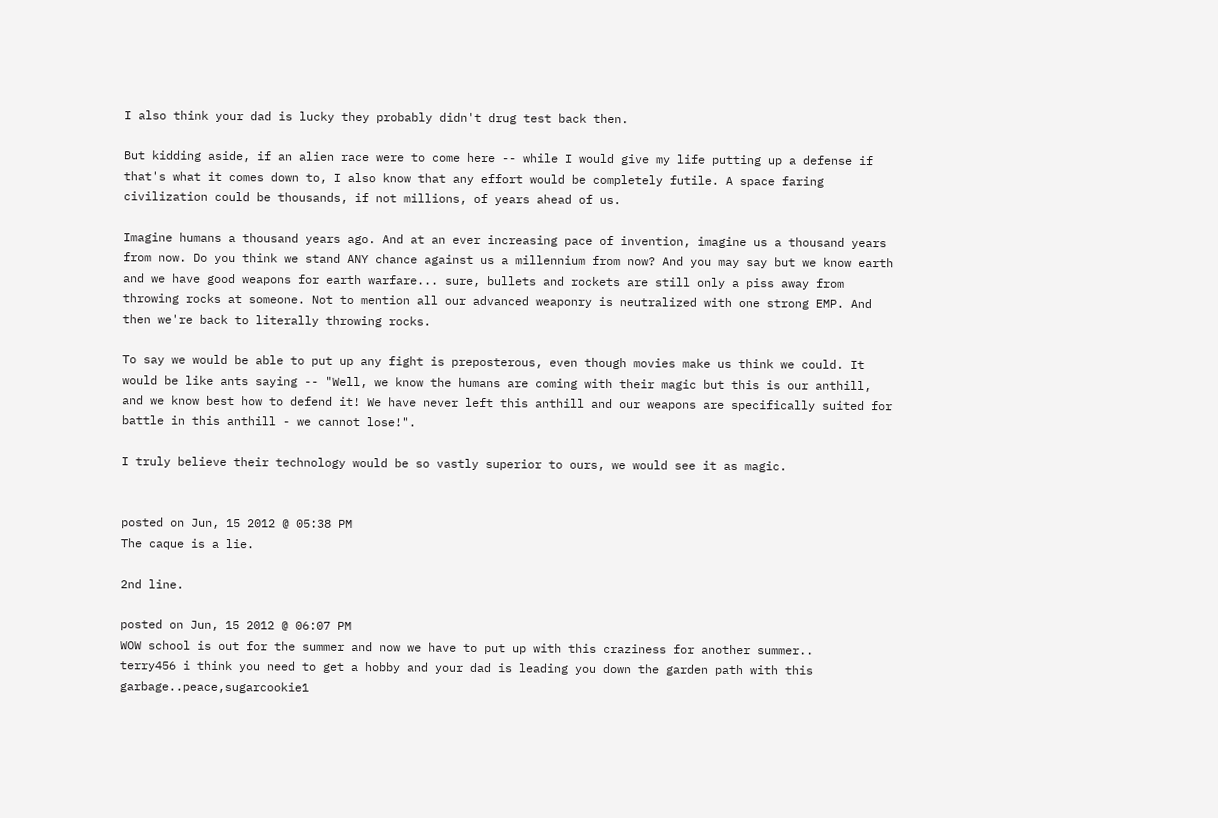I also think your dad is lucky they probably didn't drug test back then.

But kidding aside, if an alien race were to come here -- while I would give my life putting up a defense if that's what it comes down to, I also know that any effort would be completely futile. A space faring civilization could be thousands, if not millions, of years ahead of us.

Imagine humans a thousand years ago. And at an ever increasing pace of invention, imagine us a thousand years from now. Do you think we stand ANY chance against us a millennium from now? And you may say but we know earth and we have good weapons for earth warfare... sure, bullets and rockets are still only a piss away from throwing rocks at someone. Not to mention all our advanced weaponry is neutralized with one strong EMP. And then we're back to literally throwing rocks.

To say we would be able to put up any fight is preposterous, even though movies make us think we could. It would be like ants saying -- "Well, we know the humans are coming with their magic but this is our anthill, and we know best how to defend it! We have never left this anthill and our weapons are specifically suited for battle in this anthill - we cannot lose!".

I truly believe their technology would be so vastly superior to ours, we would see it as magic.


posted on Jun, 15 2012 @ 05:38 PM
The caque is a lie.

2nd line.

posted on Jun, 15 2012 @ 06:07 PM
WOW school is out for the summer and now we have to put up with this craziness for another summer..
terry456 i think you need to get a hobby and your dad is leading you down the garden path with this garbage..peace,sugarcookie1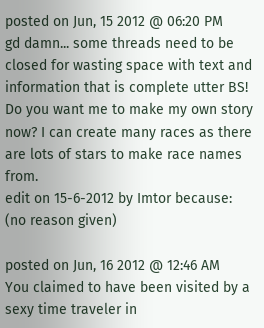posted on Jun, 15 2012 @ 06:20 PM
gd damn... some threads need to be closed for wasting space with text and information that is complete utter BS! Do you want me to make my own story now? I can create many races as there are lots of stars to make race names from.
edit on 15-6-2012 by Imtor because: (no reason given)

posted on Jun, 16 2012 @ 12:46 AM
You claimed to have been visited by a sexy time traveler in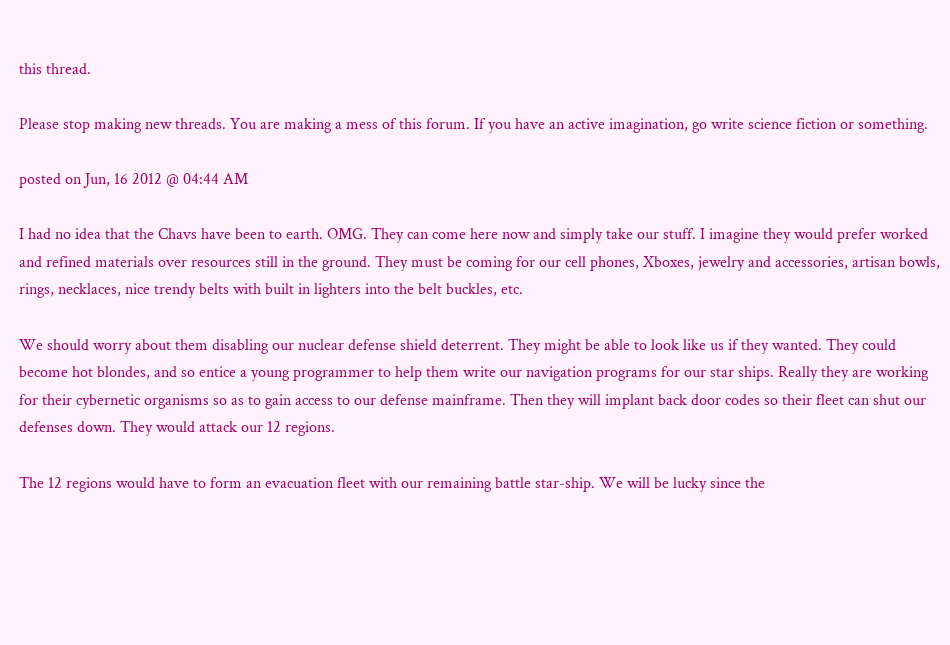this thread.

Please stop making new threads. You are making a mess of this forum. If you have an active imagination, go write science fiction or something.

posted on Jun, 16 2012 @ 04:44 AM

I had no idea that the Chavs have been to earth. OMG. They can come here now and simply take our stuff. I imagine they would prefer worked and refined materials over resources still in the ground. They must be coming for our cell phones, Xboxes, jewelry and accessories, artisan bowls, rings, necklaces, nice trendy belts with built in lighters into the belt buckles, etc.

We should worry about them disabling our nuclear defense shield deterrent. They might be able to look like us if they wanted. They could become hot blondes, and so entice a young programmer to help them write our navigation programs for our star ships. Really they are working for their cybernetic organisms so as to gain access to our defense mainframe. Then they will implant back door codes so their fleet can shut our defenses down. They would attack our 12 regions.

The 12 regions would have to form an evacuation fleet with our remaining battle star-ship. We will be lucky since the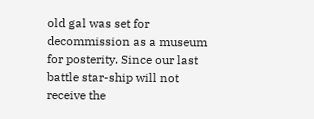old gal was set for decommission as a museum for posterity. Since our last battle star-ship will not receive the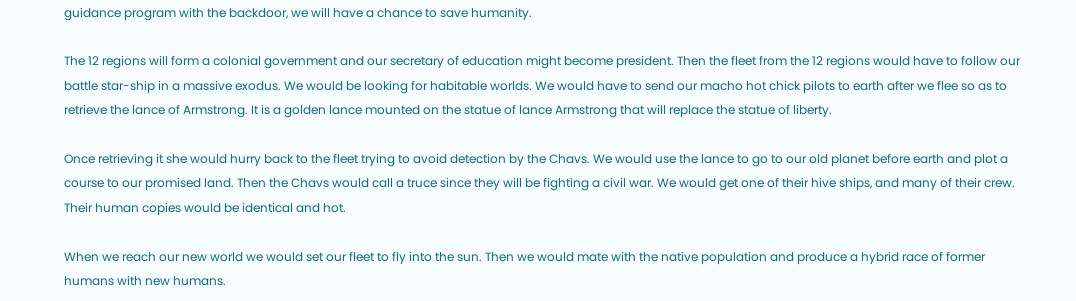guidance program with the backdoor, we will have a chance to save humanity.

The 12 regions will form a colonial government and our secretary of education might become president. Then the fleet from the 12 regions would have to follow our battle star-ship in a massive exodus. We would be looking for habitable worlds. We would have to send our macho hot chick pilots to earth after we flee so as to retrieve the lance of Armstrong. It is a golden lance mounted on the statue of lance Armstrong that will replace the statue of liberty.

Once retrieving it she would hurry back to the fleet trying to avoid detection by the Chavs. We would use the lance to go to our old planet before earth and plot a course to our promised land. Then the Chavs would call a truce since they will be fighting a civil war. We would get one of their hive ships, and many of their crew. Their human copies would be identical and hot.

When we reach our new world we would set our fleet to fly into the sun. Then we would mate with the native population and produce a hybrid race of former humans with new humans.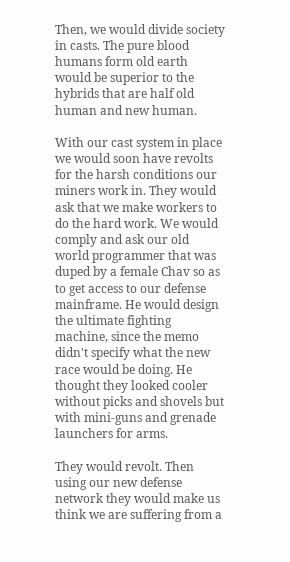Then, we would divide society in casts. The pure blood humans form old earth would be superior to the hybrids that are half old human and new human.

With our cast system in place we would soon have revolts for the harsh conditions our miners work in. They would ask that we make workers to do the hard work. We would comply and ask our old world programmer that was duped by a female Chav so as to get access to our defense mainframe. He would design the ultimate fighting machine, since the memo didn't specify what the new race would be doing. He thought they looked cooler without picks and shovels but with mini-guns and grenade launchers for arms.

They would revolt. Then using our new defense network they would make us think we are suffering from a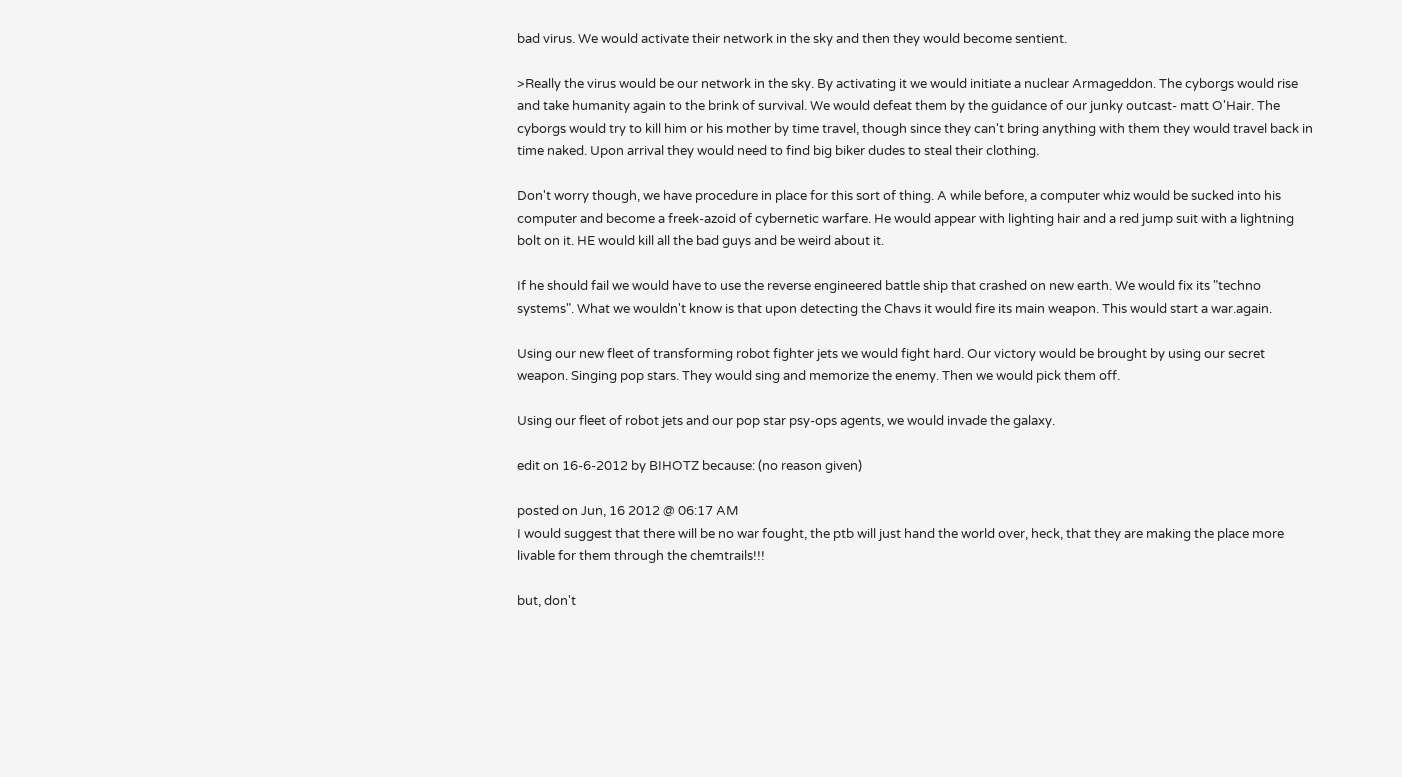bad virus. We would activate their network in the sky and then they would become sentient.

>Really the virus would be our network in the sky. By activating it we would initiate a nuclear Armageddon. The cyborgs would rise and take humanity again to the brink of survival. We would defeat them by the guidance of our junky outcast- matt O'Hair. The cyborgs would try to kill him or his mother by time travel, though since they can't bring anything with them they would travel back in time naked. Upon arrival they would need to find big biker dudes to steal their clothing.

Don't worry though, we have procedure in place for this sort of thing. A while before, a computer whiz would be sucked into his computer and become a freek-azoid of cybernetic warfare. He would appear with lighting hair and a red jump suit with a lightning bolt on it. HE would kill all the bad guys and be weird about it.

If he should fail we would have to use the reverse engineered battle ship that crashed on new earth. We would fix its "techno systems". What we wouldn't know is that upon detecting the Chavs it would fire its main weapon. This would start a war.again.

Using our new fleet of transforming robot fighter jets we would fight hard. Our victory would be brought by using our secret weapon. Singing pop stars. They would sing and memorize the enemy. Then we would pick them off.

Using our fleet of robot jets and our pop star psy-ops agents, we would invade the galaxy.

edit on 16-6-2012 by BIHOTZ because: (no reason given)

posted on Jun, 16 2012 @ 06:17 AM
I would suggest that there will be no war fought, the ptb will just hand the world over, heck, that they are making the place more livable for them through the chemtrails!!!

but, don't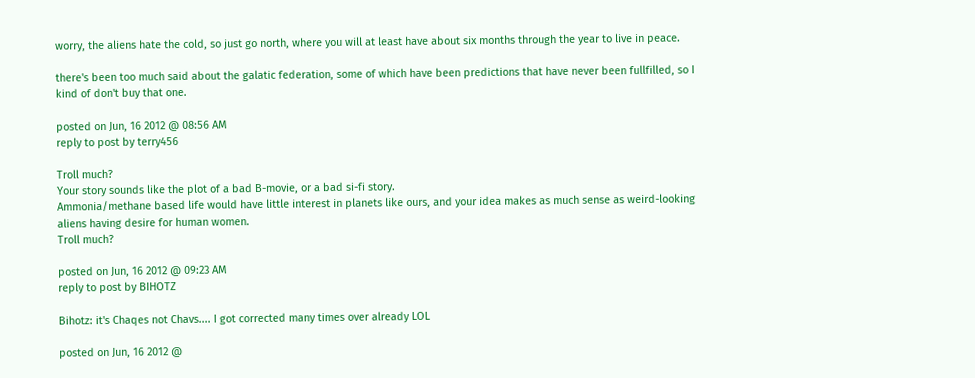worry, the aliens hate the cold, so just go north, where you will at least have about six months through the year to live in peace.

there's been too much said about the galatic federation, some of which have been predictions that have never been fullfilled, so I kind of don't buy that one.

posted on Jun, 16 2012 @ 08:56 AM
reply to post by terry456

Troll much?
Your story sounds like the plot of a bad B-movie, or a bad si-fi story.
Ammonia/methane based life would have little interest in planets like ours, and your idea makes as much sense as weird-looking aliens having desire for human women.
Troll much?

posted on Jun, 16 2012 @ 09:23 AM
reply to post by BIHOTZ

Bihotz: it's Chaqes not Chavs.... I got corrected many times over already LOL

posted on Jun, 16 2012 @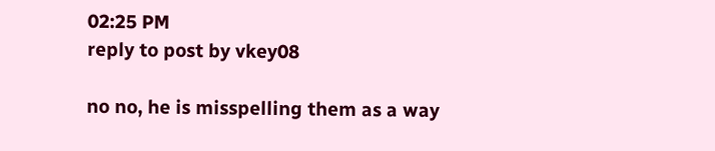02:25 PM
reply to post by vkey08

no no, he is misspelling them as a way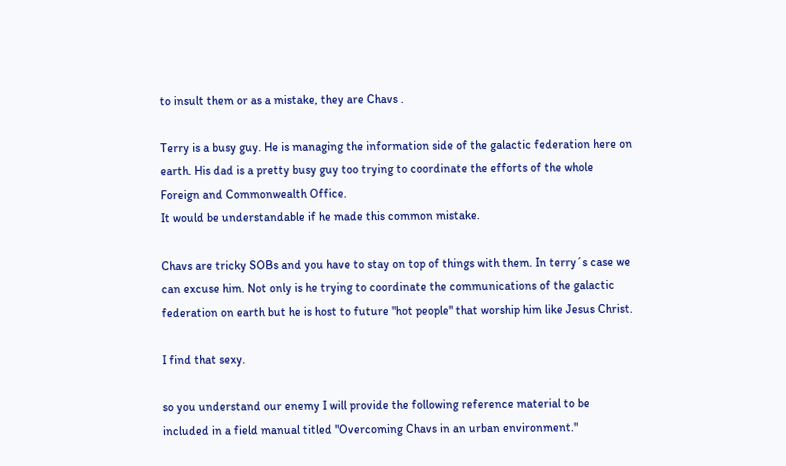to insult them or as a mistake, they are Chavs .

Terry is a busy guy. He is managing the information side of the galactic federation here on earth. His dad is a pretty busy guy too trying to coordinate the efforts of the whole Foreign and Commonwealth Office.
It would be understandable if he made this common mistake.

Chavs are tricky SOBs and you have to stay on top of things with them. In terry´s case we can excuse him. Not only is he trying to coordinate the communications of the galactic federation on earth but he is host to future "hot people" that worship him like Jesus Christ.

I find that sexy.

so you understand our enemy I will provide the following reference material to be included in a field manual titled "Overcoming Chavs in an urban environment."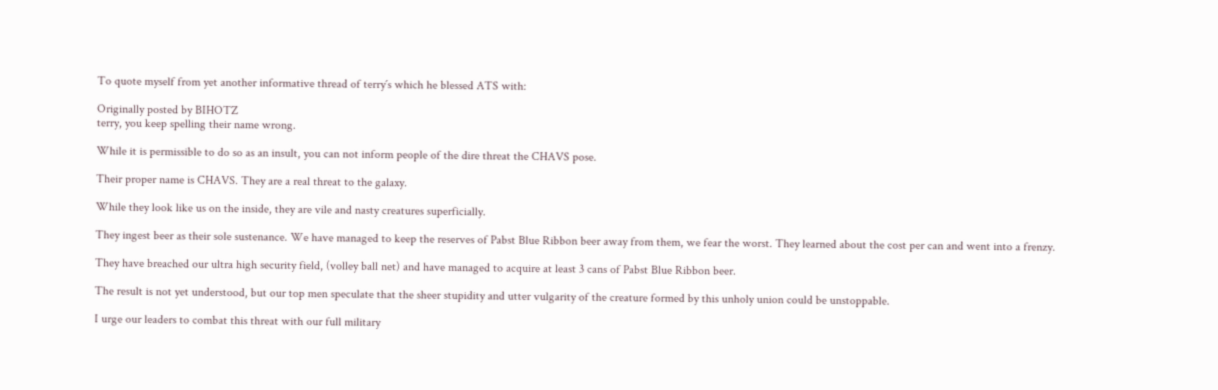To quote myself from yet another informative thread of terry´s which he blessed ATS with:

Originally posted by BIHOTZ
terry, you keep spelling their name wrong.

While it is permissible to do so as an insult, you can not inform people of the dire threat the CHAVS pose.

Their proper name is CHAVS. They are a real threat to the galaxy.

While they look like us on the inside, they are vile and nasty creatures superficially.

They ingest beer as their sole sustenance. We have managed to keep the reserves of Pabst Blue Ribbon beer away from them, we fear the worst. They learned about the cost per can and went into a frenzy.

They have breached our ultra high security field, (volley ball net) and have managed to acquire at least 3 cans of Pabst Blue Ribbon beer.

The result is not yet understood, but our top men speculate that the sheer stupidity and utter vulgarity of the creature formed by this unholy union could be unstoppable.

I urge our leaders to combat this threat with our full military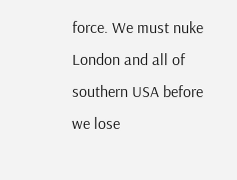force. We must nuke London and all of southern USA before we lose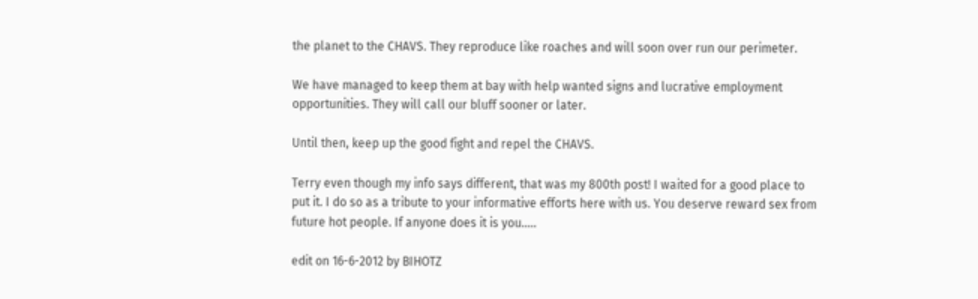the planet to the CHAVS. They reproduce like roaches and will soon over run our perimeter.

We have managed to keep them at bay with help wanted signs and lucrative employment opportunities. They will call our bluff sooner or later.

Until then, keep up the good fight and repel the CHAVS.

Terry even though my info says different, that was my 800th post! I waited for a good place to put it. I do so as a tribute to your informative efforts here with us. You deserve reward sex from future hot people. If anyone does it is you.....

edit on 16-6-2012 by BIHOTZ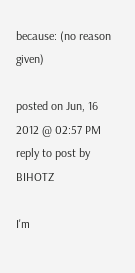because: (no reason given)

posted on Jun, 16 2012 @ 02:57 PM
reply to post by BIHOTZ

I'm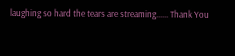laughing so hard the tears are streaming...... Thank You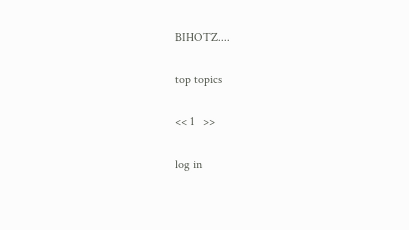BIHOTZ....

top topics

<< 1   >>

log in